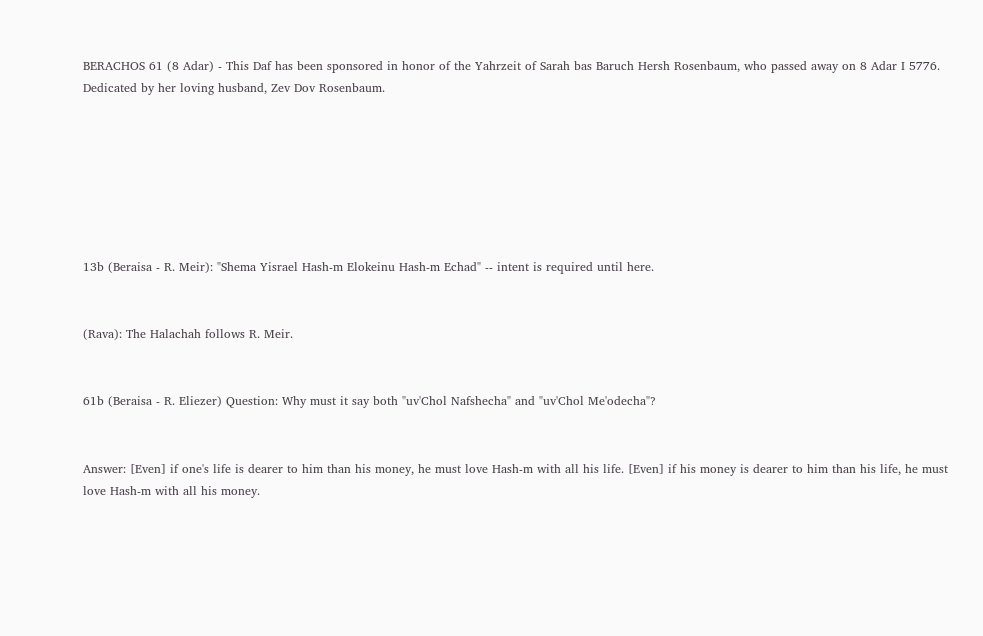BERACHOS 61 (8 Adar) - This Daf has been sponsored in honor of the Yahrzeit of Sarah bas Baruch Hersh Rosenbaum, who passed away on 8 Adar I 5776. Dedicated by her loving husband, Zev Dov Rosenbaum.







13b (Beraisa - R. Meir): "Shema Yisrael Hash-m Elokeinu Hash-m Echad" -- intent is required until here.


(Rava): The Halachah follows R. Meir.


61b (Beraisa - R. Eliezer) Question: Why must it say both "uv'Chol Nafshecha" and "uv'Chol Me'odecha"?


Answer: [Even] if one's life is dearer to him than his money, he must love Hash-m with all his life. [Even] if his money is dearer to him than his life, he must love Hash-m with all his money.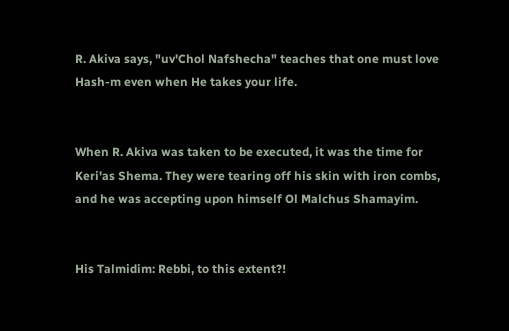R. Akiva says, "uv'Chol Nafshecha" teaches that one must love Hash-m even when He takes your life.


When R. Akiva was taken to be executed, it was the time for Keri'as Shema. They were tearing off his skin with iron combs, and he was accepting upon himself Ol Malchus Shamayim.


His Talmidim: Rebbi, to this extent?!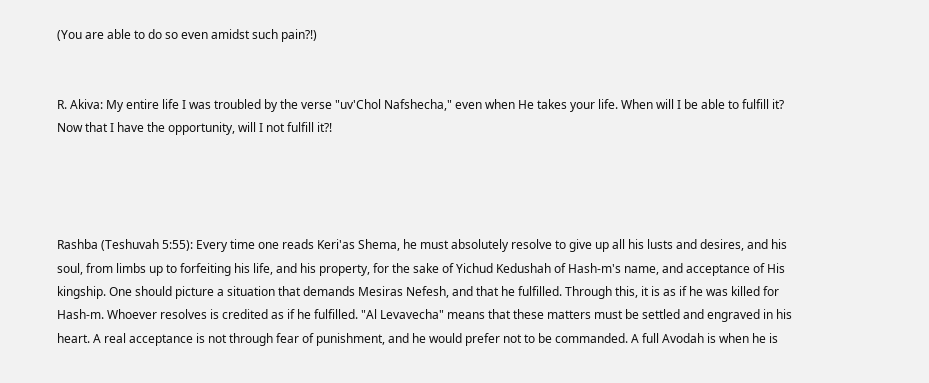(You are able to do so even amidst such pain?!)


R. Akiva: My entire life I was troubled by the verse "uv'Chol Nafshecha," even when He takes your life. When will I be able to fulfill it? Now that I have the opportunity, will I not fulfill it?!




Rashba (Teshuvah 5:55): Every time one reads Keri'as Shema, he must absolutely resolve to give up all his lusts and desires, and his soul, from limbs up to forfeiting his life, and his property, for the sake of Yichud Kedushah of Hash-m's name, and acceptance of His kingship. One should picture a situation that demands Mesiras Nefesh, and that he fulfilled. Through this, it is as if he was killed for Hash-m. Whoever resolves is credited as if he fulfilled. "Al Levavecha" means that these matters must be settled and engraved in his heart. A real acceptance is not through fear of punishment, and he would prefer not to be commanded. A full Avodah is when he is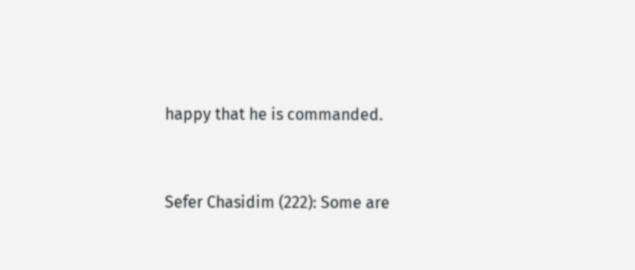happy that he is commanded.


Sefer Chasidim (222): Some are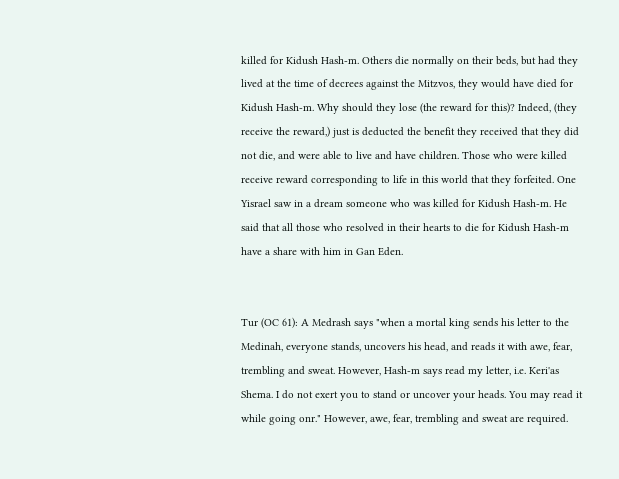killed for Kidush Hash-m. Others die normally on their beds, but had they lived at the time of decrees against the Mitzvos, they would have died for Kidush Hash-m. Why should they lose (the reward for this)? Indeed, (they receive the reward,) just is deducted the benefit they received that they did not die, and were able to live and have children. Those who were killed receive reward corresponding to life in this world that they forfeited. One Yisrael saw in a dream someone who was killed for Kidush Hash-m. He said that all those who resolved in their hearts to die for Kidush Hash-m have a share with him in Gan Eden.


Tur (OC 61): A Medrash says "when a mortal king sends his letter to the Medinah, everyone stands, uncovers his head, and reads it with awe, fear, trembling and sweat. However, Hash-m says read my letter, i.e. Keri'as Shema. I do not exert you to stand or uncover your heads. You may read it while going onr." However, awe, fear, trembling and sweat are required.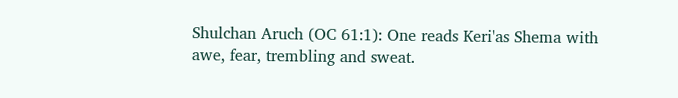Shulchan Aruch (OC 61:1): One reads Keri'as Shema with awe, fear, trembling and sweat.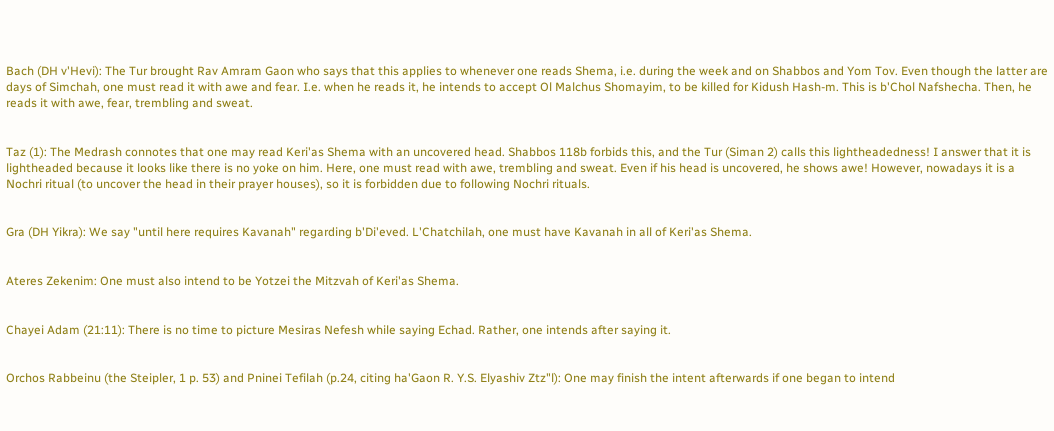Bach (DH v'Hevi): The Tur brought Rav Amram Gaon who says that this applies to whenever one reads Shema, i.e. during the week and on Shabbos and Yom Tov. Even though the latter are days of Simchah, one must read it with awe and fear. I.e. when he reads it, he intends to accept Ol Malchus Shomayim, to be killed for Kidush Hash-m. This is b'Chol Nafshecha. Then, he reads it with awe, fear, trembling and sweat.


Taz (1): The Medrash connotes that one may read Keri'as Shema with an uncovered head. Shabbos 118b forbids this, and the Tur (Siman 2) calls this lightheadedness! I answer that it is lightheaded because it looks like there is no yoke on him. Here, one must read with awe, trembling and sweat. Even if his head is uncovered, he shows awe! However, nowadays it is a Nochri ritual (to uncover the head in their prayer houses), so it is forbidden due to following Nochri rituals.


Gra (DH Yikra): We say "until here requires Kavanah" regarding b'Di'eved. L'Chatchilah, one must have Kavanah in all of Keri'as Shema.


Ateres Zekenim: One must also intend to be Yotzei the Mitzvah of Keri'as Shema.


Chayei Adam (21:11): There is no time to picture Mesiras Nefesh while saying Echad. Rather, one intends after saying it.


Orchos Rabbeinu (the Steipler, 1 p. 53) and Pninei Tefilah (p.24, citing ha'Gaon R. Y.S. Elyashiv Ztz"l): One may finish the intent afterwards if one began to intend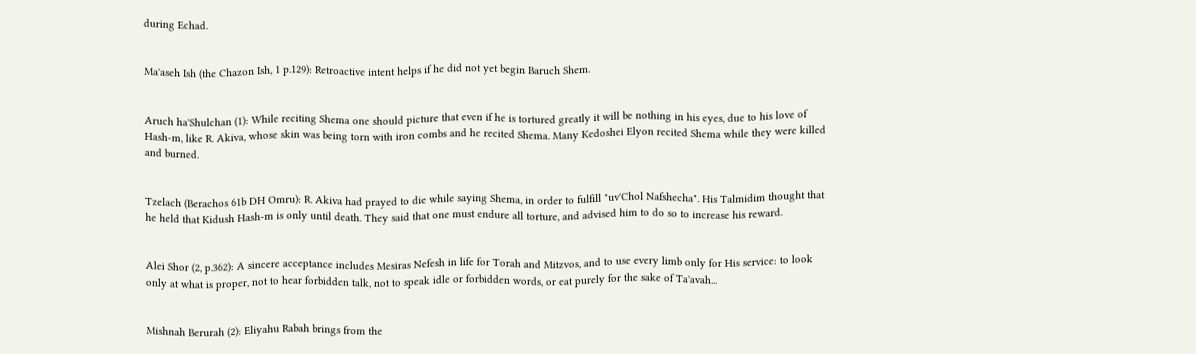during Echad.


Ma'aseh Ish (the Chazon Ish, 1 p.129): Retroactive intent helps if he did not yet begin Baruch Shem.


Aruch ha'Shulchan (1): While reciting Shema one should picture that even if he is tortured greatly it will be nothing in his eyes, due to his love of Hash-m, like R. Akiva, whose skin was being torn with iron combs and he recited Shema. Many Kedoshei Elyon recited Shema while they were killed and burned.


Tzelach (Berachos 61b DH Omru): R. Akiva had prayed to die while saying Shema, in order to fulfill "uv'Chol Nafshecha". His Talmidim thought that he held that Kidush Hash-m is only until death. They said that one must endure all torture, and advised him to do so to increase his reward.


Alei Shor (2, p.362): A sincere acceptance includes Mesiras Nefesh in life for Torah and Mitzvos, and to use every limb only for His service: to look only at what is proper, not to hear forbidden talk, not to speak idle or forbidden words, or eat purely for the sake of Ta'avah...


Mishnah Berurah (2): Eliyahu Rabah brings from the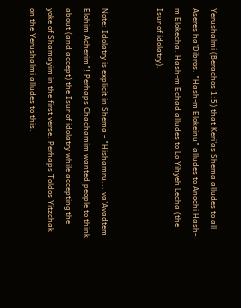Yerushalmi (Berachos 1:5) that Keri'as Shema alludes to all Aseres ha'Dibros. "Hash-m Elokeinu" alludes to Anochi Hash-m Elokecha. Hash-m Echad alludes to Lo Yihyeh Lecha (the Isur of idolatry).


Note: Idolatry is explicit in Shema - "Hishamru... va'Avadtem Elohim Acherim"! Perhaps Chachamim wanted people to think about (and accept) the Isur of idolatry while accepting the yoke of Shamayim in the first verse. Perhaps Toldos Yitzchak on the Yerushalmi alludes to this.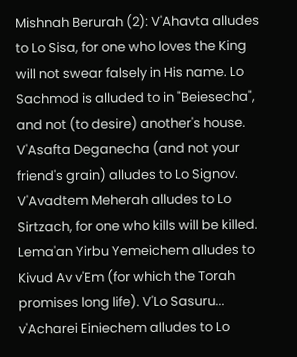Mishnah Berurah (2): V'Ahavta alludes to Lo Sisa, for one who loves the King will not swear falsely in His name. Lo Sachmod is alluded to in "Beiesecha", and not (to desire) another's house. V'Asafta Deganecha (and not your friend's grain) alludes to Lo Signov. V'Avadtem Meherah alludes to Lo Sirtzach, for one who kills will be killed. Lema'an Yirbu Yemeichem alludes to Kivud Av v'Em (for which the Torah promises long life). V'Lo Sasuru... v'Acharei Einiechem alludes to Lo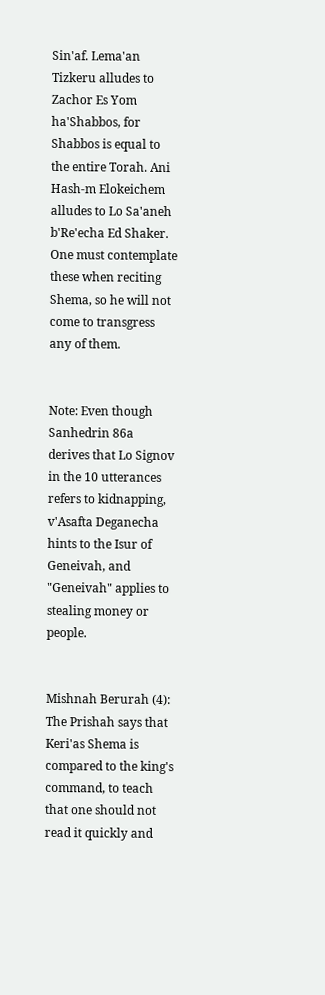Sin'af. Lema'an Tizkeru alludes to Zachor Es Yom ha'Shabbos, for Shabbos is equal to the entire Torah. Ani Hash-m Elokeichem alludes to Lo Sa'aneh b'Re'echa Ed Shaker. One must contemplate these when reciting Shema, so he will not come to transgress any of them.


Note: Even though Sanhedrin 86a derives that Lo Signov in the 10 utterances refers to kidnapping, v'Asafta Deganecha hints to the Isur of Geneivah, and "Geneivah" applies to stealing money or people.


Mishnah Berurah (4): The Prishah says that Keri'as Shema is compared to the king's command, to teach that one should not read it quickly and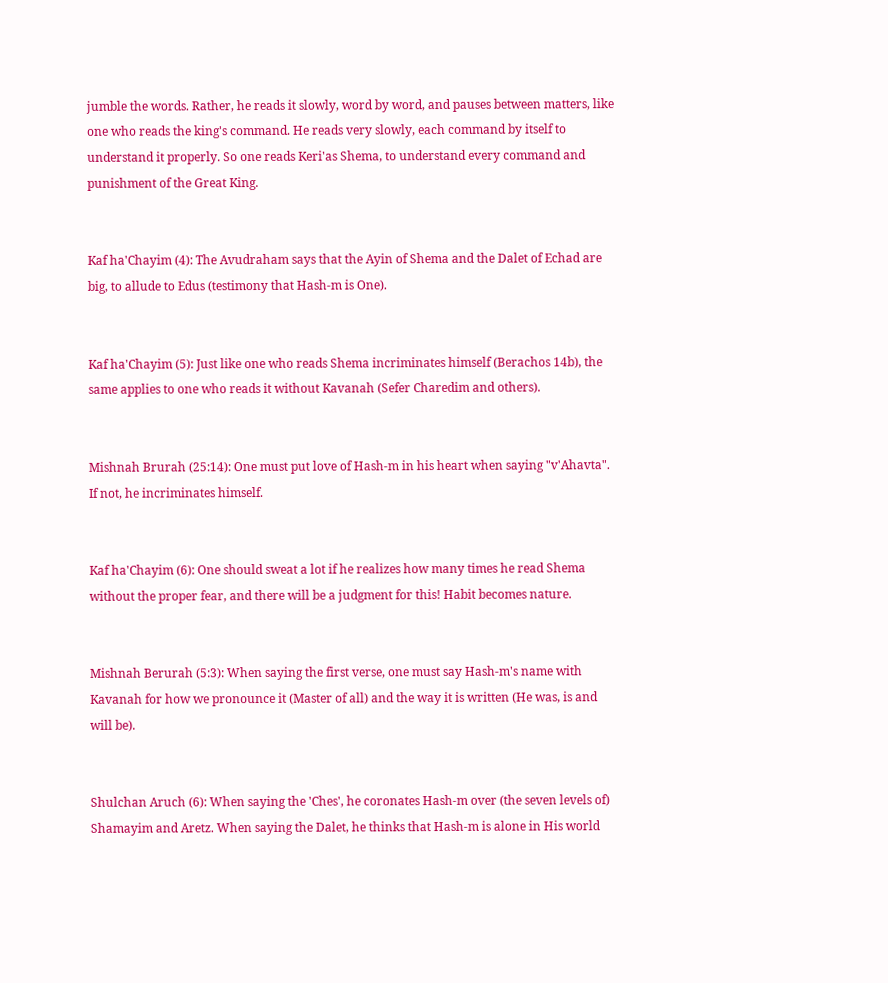jumble the words. Rather, he reads it slowly, word by word, and pauses between matters, like one who reads the king's command. He reads very slowly, each command by itself to understand it properly. So one reads Keri'as Shema, to understand every command and punishment of the Great King.


Kaf ha'Chayim (4): The Avudraham says that the Ayin of Shema and the Dalet of Echad are big, to allude to Edus (testimony that Hash-m is One).


Kaf ha'Chayim (5): Just like one who reads Shema incriminates himself (Berachos 14b), the same applies to one who reads it without Kavanah (Sefer Charedim and others).


Mishnah Brurah (25:14): One must put love of Hash-m in his heart when saying "v'Ahavta". If not, he incriminates himself.


Kaf ha'Chayim (6): One should sweat a lot if he realizes how many times he read Shema without the proper fear, and there will be a judgment for this! Habit becomes nature.


Mishnah Berurah (5:3): When saying the first verse, one must say Hash-m's name with Kavanah for how we pronounce it (Master of all) and the way it is written (He was, is and will be).


Shulchan Aruch (6): When saying the 'Ches', he coronates Hash-m over (the seven levels of) Shamayim and Aretz. When saying the Dalet, he thinks that Hash-m is alone in His world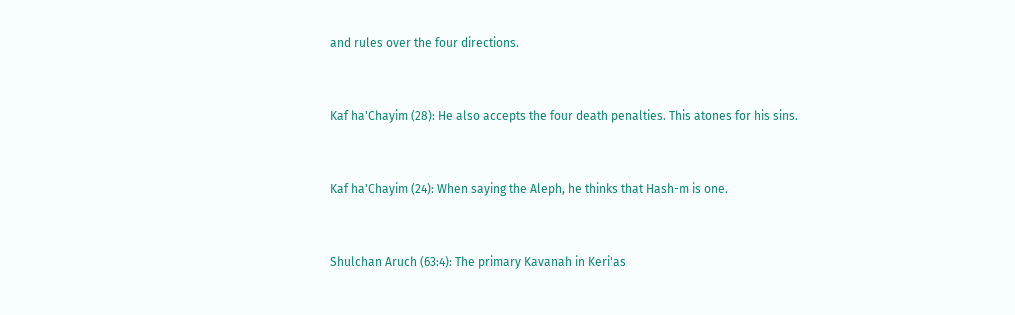and rules over the four directions.


Kaf ha'Chayim (28): He also accepts the four death penalties. This atones for his sins.


Kaf ha'Chayim (24): When saying the Aleph, he thinks that Hash-m is one.


Shulchan Aruch (63:4): The primary Kavanah in Keri'as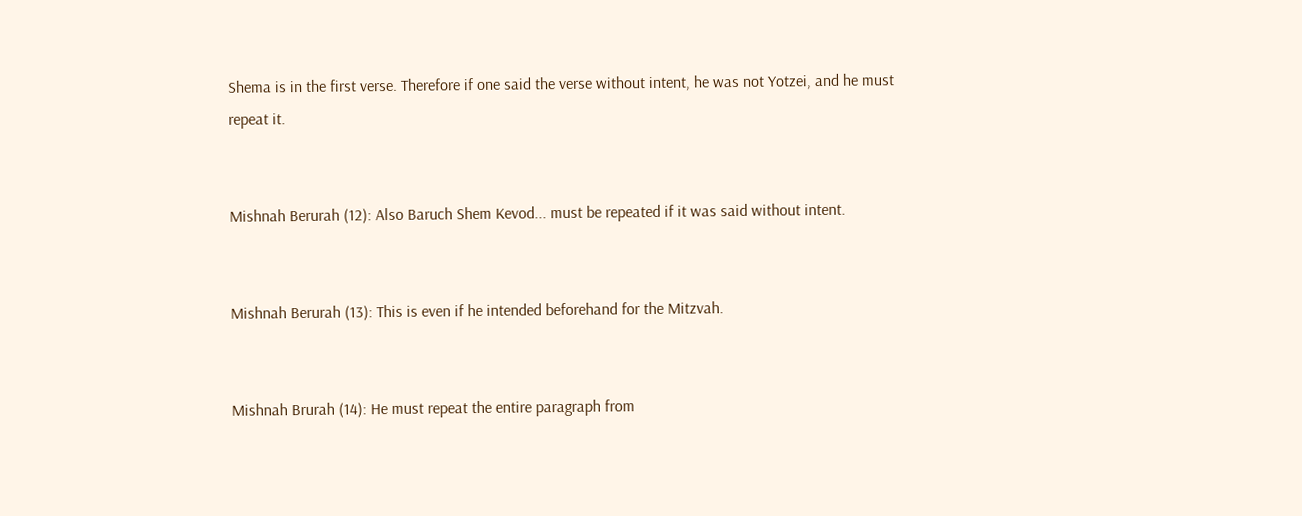Shema is in the first verse. Therefore if one said the verse without intent, he was not Yotzei, and he must repeat it.


Mishnah Berurah (12): Also Baruch Shem Kevod... must be repeated if it was said without intent.


Mishnah Berurah (13): This is even if he intended beforehand for the Mitzvah.


Mishnah Brurah (14): He must repeat the entire paragraph from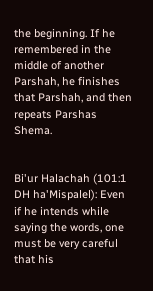the beginning. If he remembered in the middle of another Parshah, he finishes that Parshah, and then repeats Parshas Shema.


Bi'ur Halachah (101:1 DH ha'Mispalel): Even if he intends while saying the words, one must be very careful that his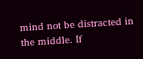mind not be distracted in the middle. If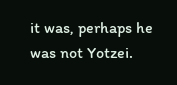it was, perhaps he was not Yotzei.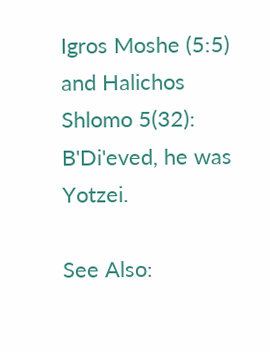Igros Moshe (5:5) and Halichos Shlomo 5(32): B'Di'eved, he was Yotzei.

See Also: